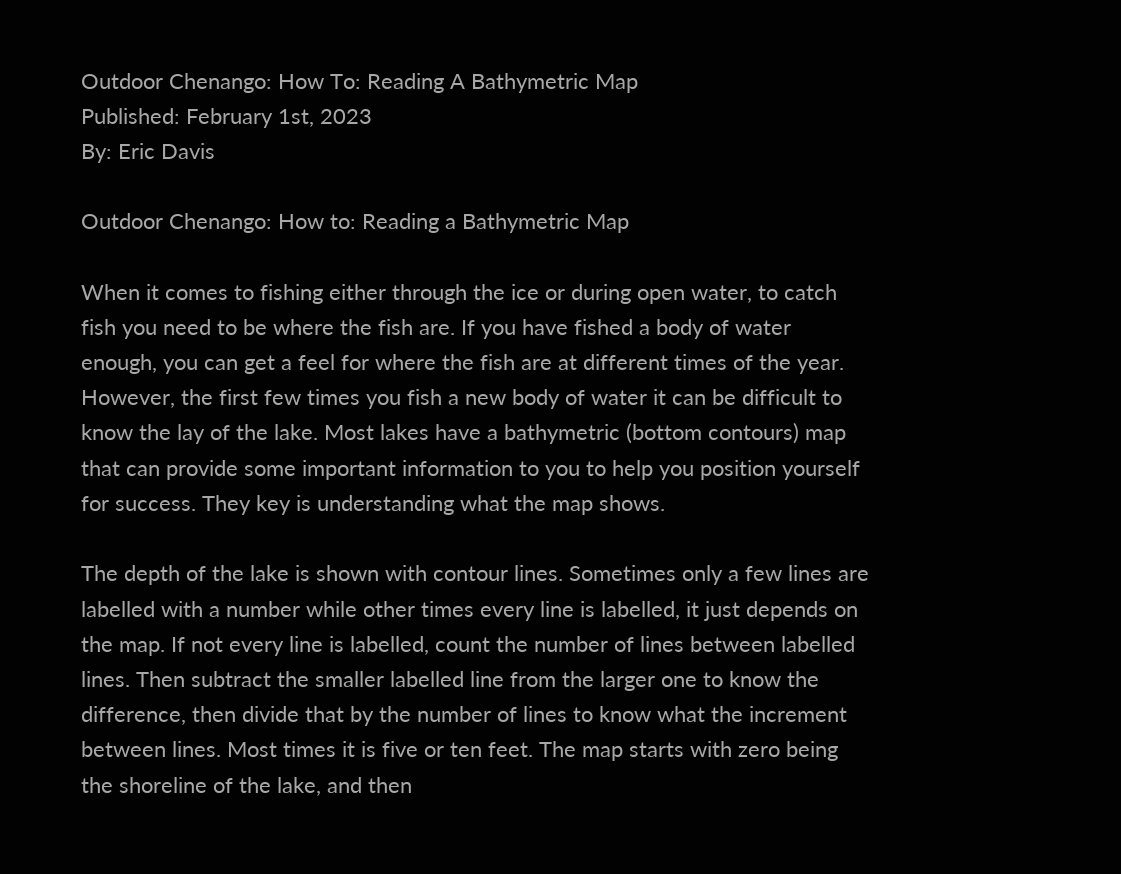Outdoor Chenango: How To: Reading A Bathymetric Map
Published: February 1st, 2023
By: Eric Davis

Outdoor Chenango: How to: Reading a Bathymetric Map

When it comes to fishing either through the ice or during open water, to catch fish you need to be where the fish are. If you have fished a body of water enough, you can get a feel for where the fish are at different times of the year. However, the first few times you fish a new body of water it can be difficult to know the lay of the lake. Most lakes have a bathymetric (bottom contours) map that can provide some important information to you to help you position yourself for success. They key is understanding what the map shows.

The depth of the lake is shown with contour lines. Sometimes only a few lines are labelled with a number while other times every line is labelled, it just depends on the map. If not every line is labelled, count the number of lines between labelled lines. Then subtract the smaller labelled line from the larger one to know the difference, then divide that by the number of lines to know what the increment between lines. Most times it is five or ten feet. The map starts with zero being the shoreline of the lake, and then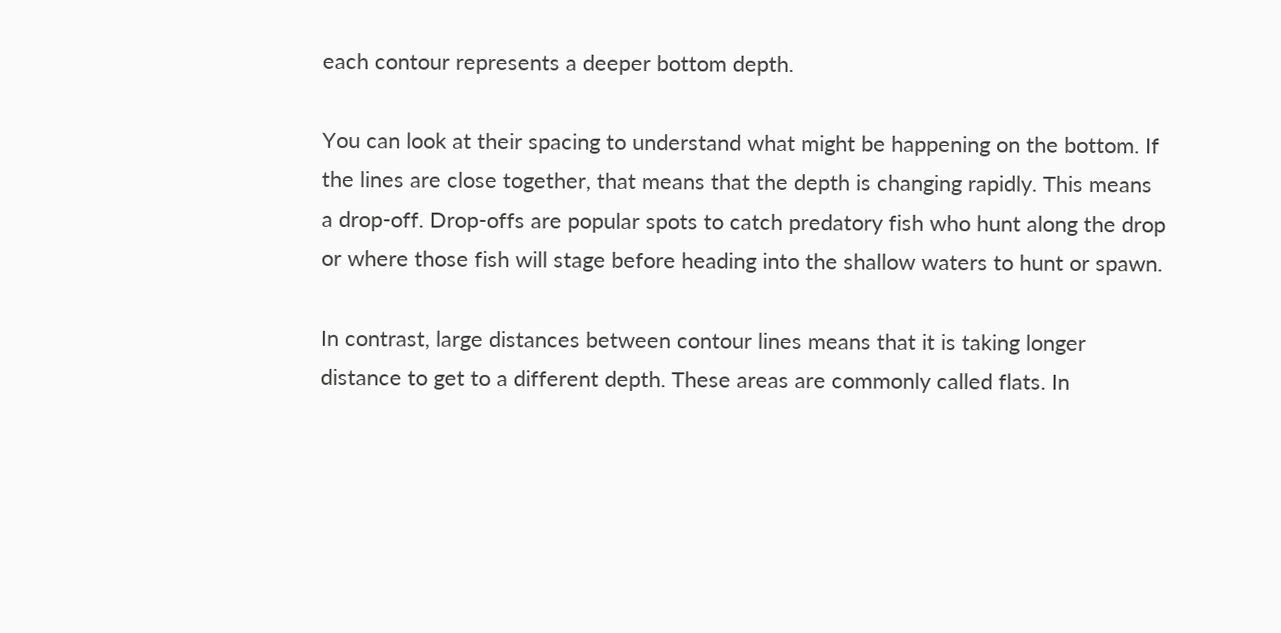each contour represents a deeper bottom depth.

You can look at their spacing to understand what might be happening on the bottom. If the lines are close together, that means that the depth is changing rapidly. This means a drop-off. Drop-offs are popular spots to catch predatory fish who hunt along the drop or where those fish will stage before heading into the shallow waters to hunt or spawn.

In contrast, large distances between contour lines means that it is taking longer distance to get to a different depth. These areas are commonly called flats. In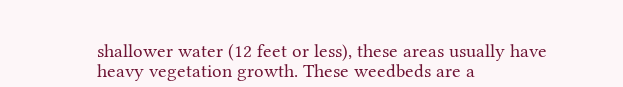shallower water (12 feet or less), these areas usually have heavy vegetation growth. These weedbeds are a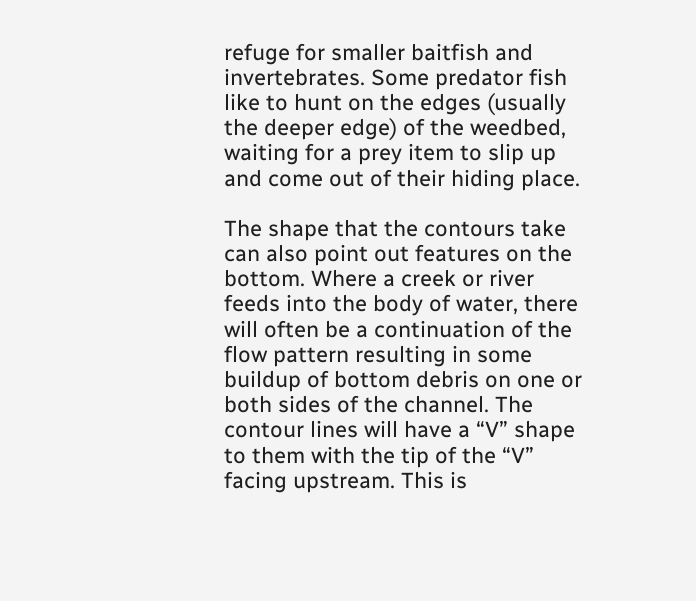refuge for smaller baitfish and invertebrates. Some predator fish like to hunt on the edges (usually the deeper edge) of the weedbed, waiting for a prey item to slip up and come out of their hiding place.

The shape that the contours take can also point out features on the bottom. Where a creek or river feeds into the body of water, there will often be a continuation of the flow pattern resulting in some buildup of bottom debris on one or both sides of the channel. The contour lines will have a “V” shape to them with the tip of the “V” facing upstream. This is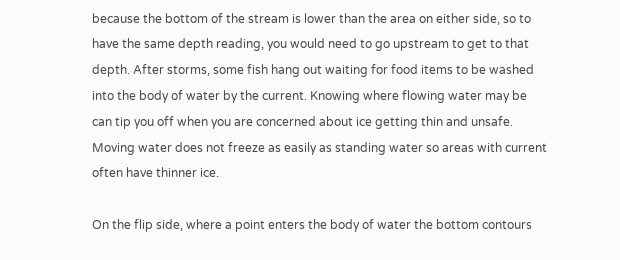because the bottom of the stream is lower than the area on either side, so to have the same depth reading, you would need to go upstream to get to that depth. After storms, some fish hang out waiting for food items to be washed into the body of water by the current. Knowing where flowing water may be can tip you off when you are concerned about ice getting thin and unsafe. Moving water does not freeze as easily as standing water so areas with current often have thinner ice.

On the flip side, where a point enters the body of water the bottom contours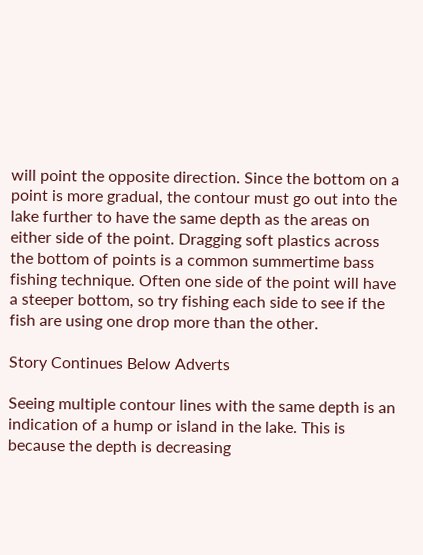will point the opposite direction. Since the bottom on a point is more gradual, the contour must go out into the lake further to have the same depth as the areas on either side of the point. Dragging soft plastics across the bottom of points is a common summertime bass fishing technique. Often one side of the point will have a steeper bottom, so try fishing each side to see if the fish are using one drop more than the other.

Story Continues Below Adverts

Seeing multiple contour lines with the same depth is an indication of a hump or island in the lake. This is because the depth is decreasing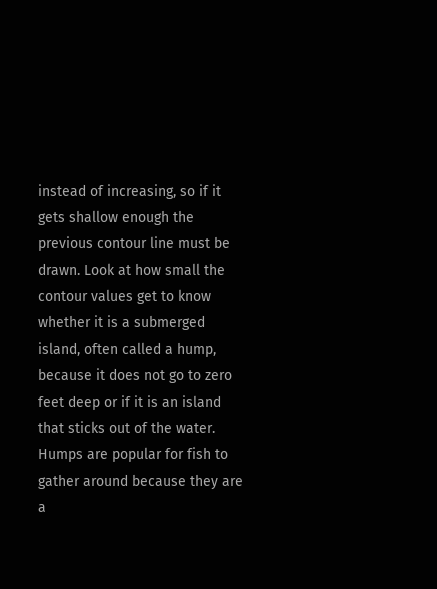instead of increasing, so if it gets shallow enough the previous contour line must be drawn. Look at how small the contour values get to know whether it is a submerged island, often called a hump, because it does not go to zero feet deep or if it is an island that sticks out of the water. Humps are popular for fish to gather around because they are a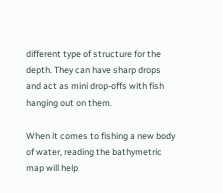different type of structure for the depth. They can have sharp drops and act as mini drop-offs with fish hanging out on them.

When it comes to fishing a new body of water, reading the bathymetric map will help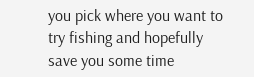you pick where you want to try fishing and hopefully save you some time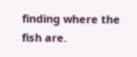finding where the fish are.